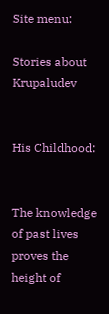Site menu:

Stories about Krupaludev


His Childhood:


The knowledge of past lives proves the height of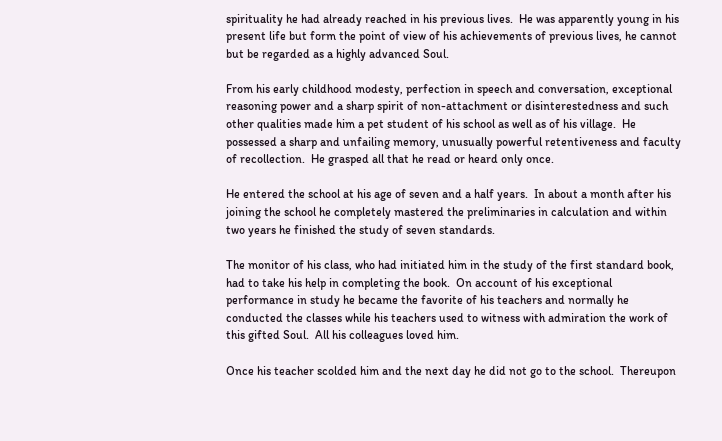spirituality he had already reached in his previous lives.  He was apparently young in his present life but form the point of view of his achievements of previous lives, he cannot but be regarded as a highly advanced Soul.

From his early childhood modesty, perfection in speech and conversation, exceptional reasoning power and a sharp spirit of non-attachment or disinterestedness and such other qualities made him a pet student of his school as well as of his village.  He possessed a sharp and unfailing memory, unusually powerful retentiveness and faculty of recollection.  He grasped all that he read or heard only once.

He entered the school at his age of seven and a half years.  In about a month after his joining the school he completely mastered the preliminaries in calculation and within two years he finished the study of seven standards.

The monitor of his class, who had initiated him in the study of the first standard book, had to take his help in completing the book.  On account of his exceptional performance in study he became the favorite of his teachers and normally he conducted the classes while his teachers used to witness with admiration the work of this gifted Soul.  All his colleagues loved him.

Once his teacher scolded him and the next day he did not go to the school.  Thereupon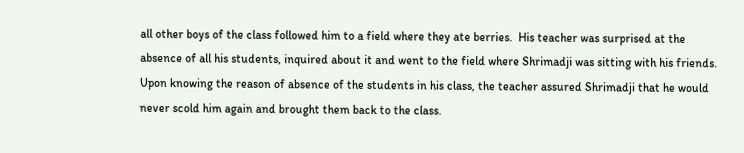all other boys of the class followed him to a field where they ate berries.  His teacher was surprised at the absence of all his students, inquired about it and went to the field where Shrimadji was sitting with his friends.  Upon knowing the reason of absence of the students in his class, the teacher assured Shrimadji that he would never scold him again and brought them back to the class.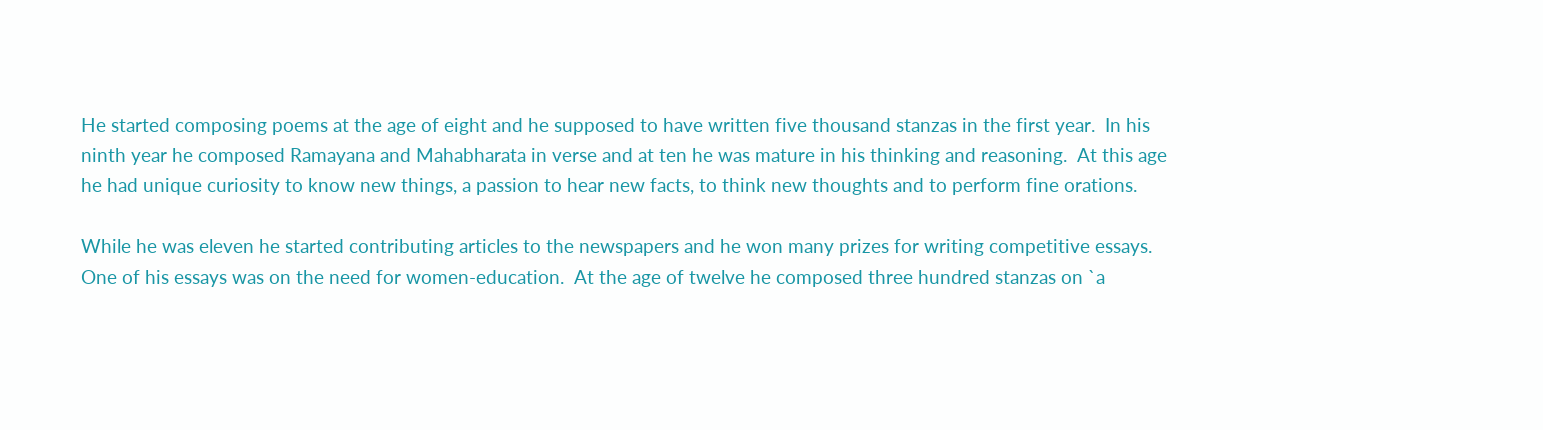He started composing poems at the age of eight and he supposed to have written five thousand stanzas in the first year.  In his ninth year he composed Ramayana and Mahabharata in verse and at ten he was mature in his thinking and reasoning.  At this age he had unique curiosity to know new things, a passion to hear new facts, to think new thoughts and to perform fine orations.

While he was eleven he started contributing articles to the newspapers and he won many prizes for writing competitive essays.  One of his essays was on the need for women-education.  At the age of twelve he composed three hundred stanzas on `a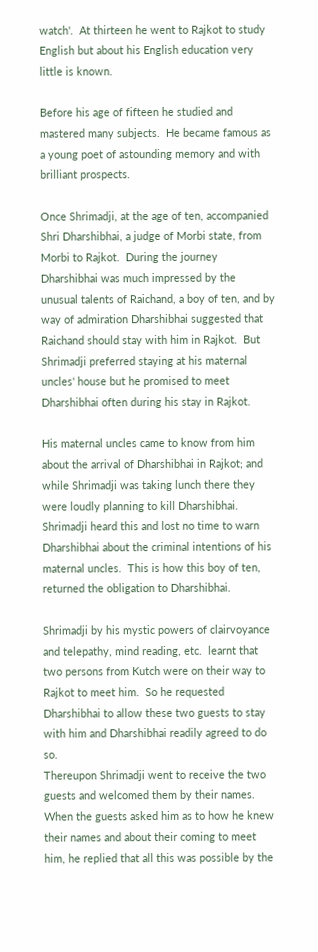watch'.  At thirteen he went to Rajkot to study English but about his English education very little is known.

Before his age of fifteen he studied and mastered many subjects.  He became famous as a young poet of astounding memory and with brilliant prospects.

Once Shrimadji, at the age of ten, accompanied Shri Dharshibhai, a judge of Morbi state, from Morbi to Rajkot.  During the journey Dharshibhai was much impressed by the unusual talents of Raichand, a boy of ten, and by way of admiration Dharshibhai suggested that Raichand should stay with him in Rajkot.  But Shrimadji preferred staying at his maternal uncles' house but he promised to meet Dharshibhai often during his stay in Rajkot.

His maternal uncles came to know from him about the arrival of Dharshibhai in Rajkot; and while Shrimadji was taking lunch there they were loudly planning to kill Dharshibhai.  Shrimadji heard this and lost no time to warn Dharshibhai about the criminal intentions of his maternal uncles.  This is how this boy of ten, returned the obligation to Dharshibhai.

Shrimadji by his mystic powers of clairvoyance and telepathy, mind reading, etc.  learnt that two persons from Kutch were on their way to Rajkot to meet him.  So he requested Dharshibhai to allow these two guests to stay with him and Dharshibhai readily agreed to do so.
Thereupon Shrimadji went to receive the two guests and welcomed them by their names.  When the guests asked him as to how he knew their names and about their coming to meet him, he replied that all this was possible by the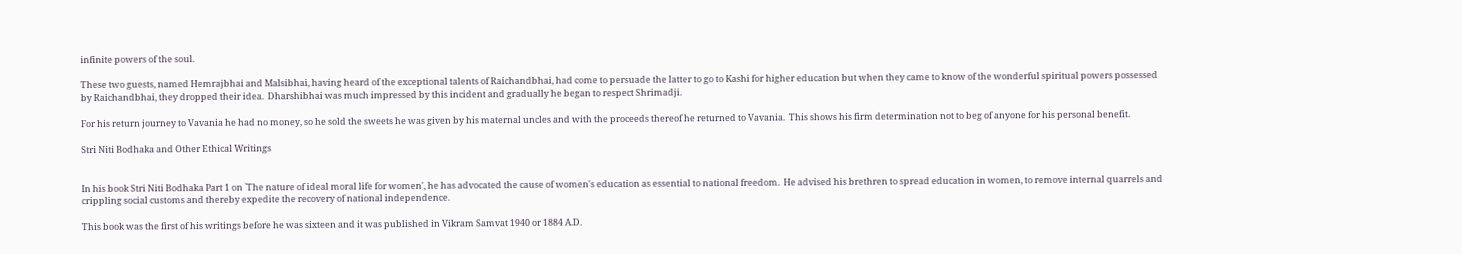infinite powers of the soul.

These two guests, named Hemrajbhai and Malsibhai, having heard of the exceptional talents of Raichandbhai, had come to persuade the latter to go to Kashi for higher education but when they came to know of the wonderful spiritual powers possessed by Raichandbhai, they dropped their idea.  Dharshibhai was much impressed by this incident and gradually he began to respect Shrimadji.

For his return journey to Vavania he had no money, so he sold the sweets he was given by his maternal uncles and with the proceeds thereof he returned to Vavania.  This shows his firm determination not to beg of anyone for his personal benefit.

Stri Niti Bodhaka and Other Ethical Writings


In his book Stri Niti Bodhaka Part 1 on `The nature of ideal moral life for women', he has advocated the cause of women's education as essential to national freedom.  He advised his brethren to spread education in women, to remove internal quarrels and crippling social customs and thereby expedite the recovery of national independence.

This book was the first of his writings before he was sixteen and it was published in Vikram Samvat 1940 or 1884 A.D.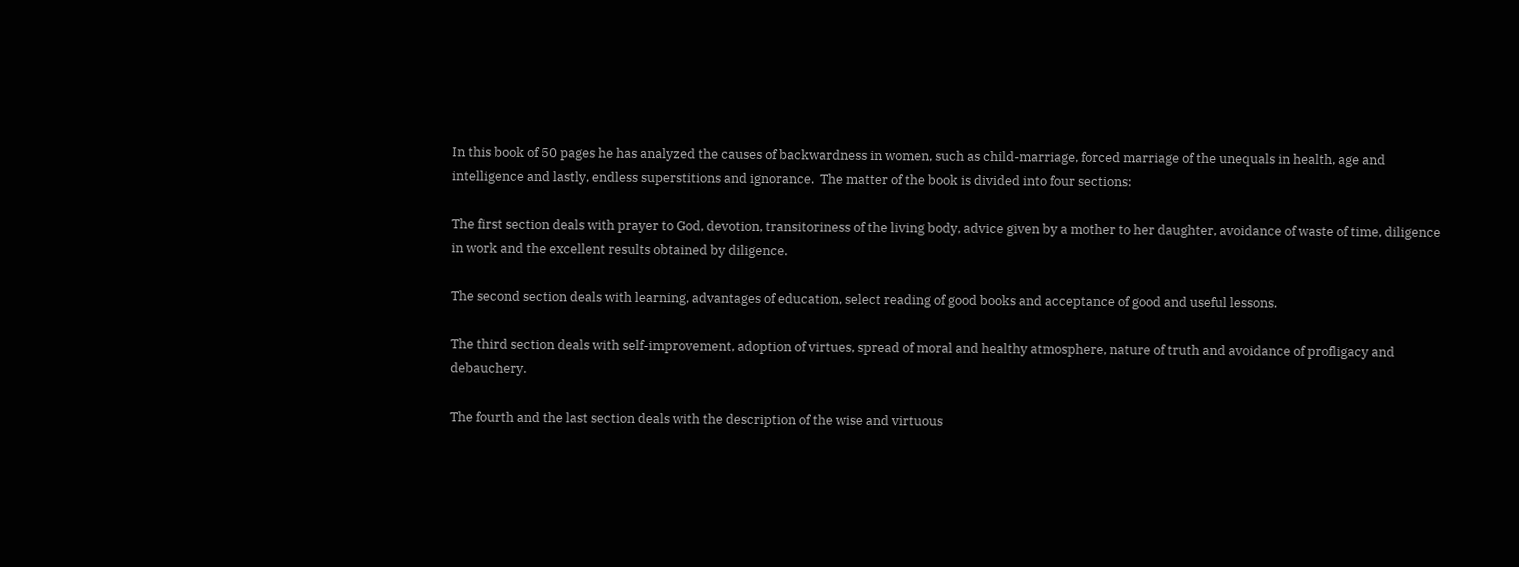In this book of 50 pages he has analyzed the causes of backwardness in women, such as child-marriage, forced marriage of the unequals in health, age and intelligence and lastly, endless superstitions and ignorance.  The matter of the book is divided into four sections:

The first section deals with prayer to God, devotion, transitoriness of the living body, advice given by a mother to her daughter, avoidance of waste of time, diligence in work and the excellent results obtained by diligence.

The second section deals with learning, advantages of education, select reading of good books and acceptance of good and useful lessons.

The third section deals with self-improvement, adoption of virtues, spread of moral and healthy atmosphere, nature of truth and avoidance of profligacy and debauchery.

The fourth and the last section deals with the description of the wise and virtuous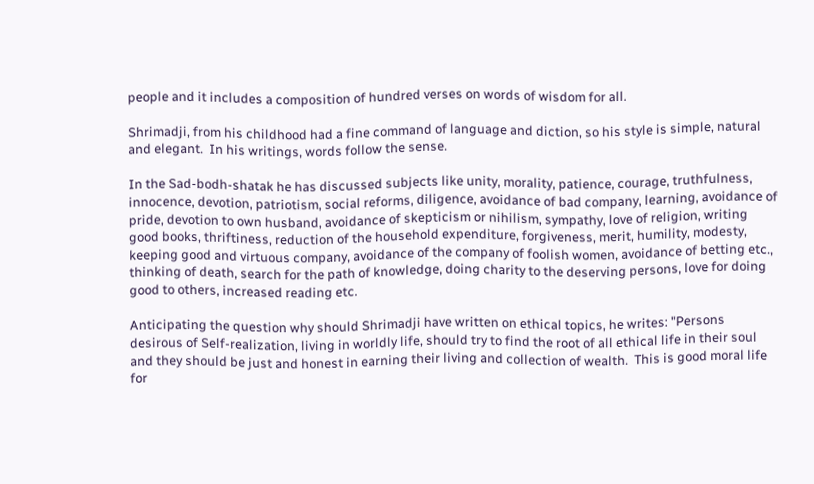people and it includes a composition of hundred verses on words of wisdom for all.

Shrimadji, from his childhood had a fine command of language and diction, so his style is simple, natural and elegant.  In his writings, words follow the sense.

In the Sad-bodh-shatak he has discussed subjects like unity, morality, patience, courage, truthfulness, innocence, devotion, patriotism, social reforms, diligence, avoidance of bad company, learning, avoidance of pride, devotion to own husband, avoidance of skepticism or nihilism, sympathy, love of religion, writing good books, thriftiness, reduction of the household expenditure, forgiveness, merit, humility, modesty, keeping good and virtuous company, avoidance of the company of foolish women, avoidance of betting etc., thinking of death, search for the path of knowledge, doing charity to the deserving persons, love for doing good to others, increased reading etc.

Anticipating the question why should Shrimadji have written on ethical topics, he writes: "Persons desirous of Self-realization, living in worldly life, should try to find the root of all ethical life in their soul and they should be just and honest in earning their living and collection of wealth.  This is good moral life for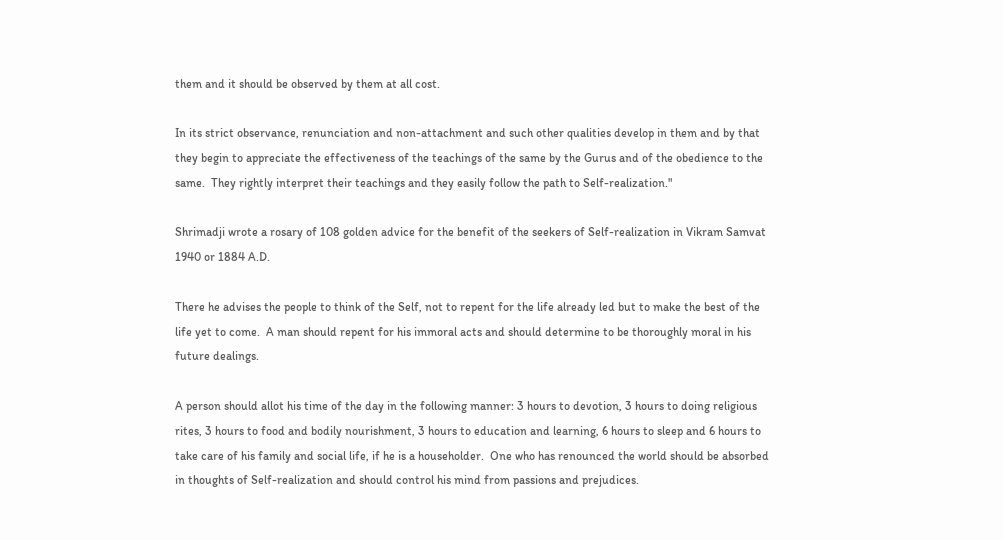them and it should be observed by them at all cost.

In its strict observance, renunciation and non-attachment and such other qualities develop in them and by that they begin to appreciate the effectiveness of the teachings of the same by the Gurus and of the obedience to the same.  They rightly interpret their teachings and they easily follow the path to Self-realization."

Shrimadji wrote a rosary of 108 golden advice for the benefit of the seekers of Self-realization in Vikram Samvat 1940 or 1884 A.D.

There he advises the people to think of the Self, not to repent for the life already led but to make the best of the life yet to come.  A man should repent for his immoral acts and should determine to be thoroughly moral in his future dealings.

A person should allot his time of the day in the following manner: 3 hours to devotion, 3 hours to doing religious rites, 3 hours to food and bodily nourishment, 3 hours to education and learning, 6 hours to sleep and 6 hours to take care of his family and social life, if he is a householder.  One who has renounced the world should be absorbed in thoughts of Self-realization and should control his mind from passions and prejudices.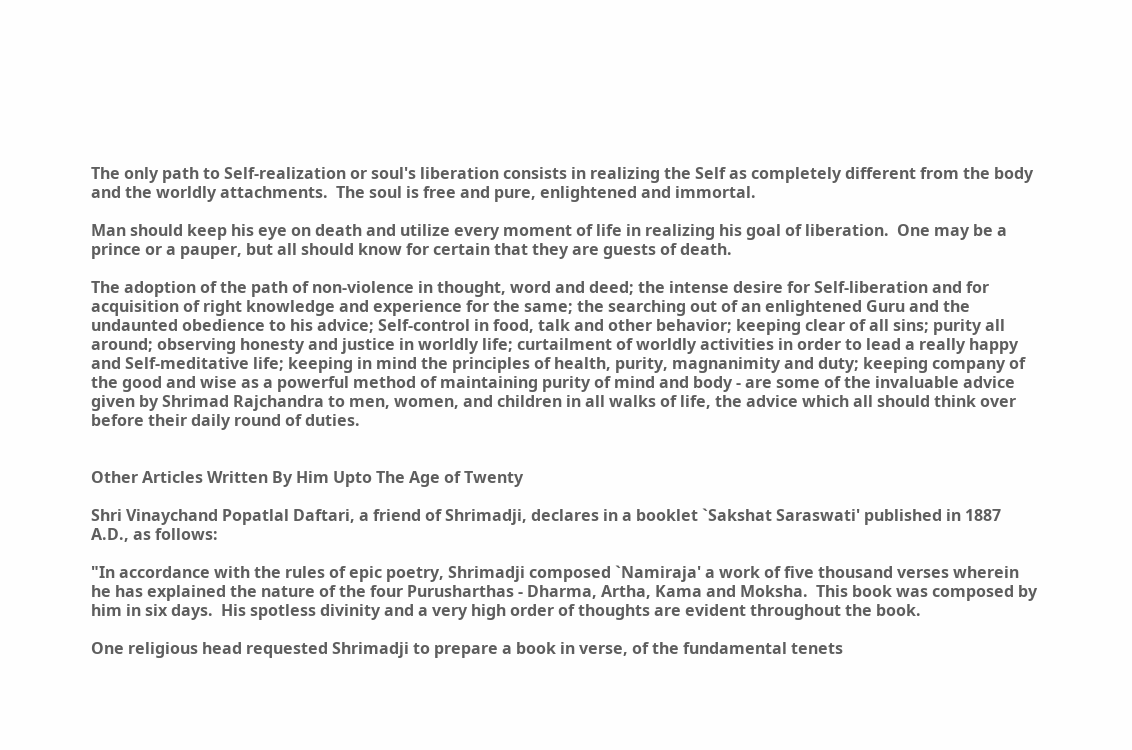The only path to Self-realization or soul's liberation consists in realizing the Self as completely different from the body and the worldly attachments.  The soul is free and pure, enlightened and immortal.

Man should keep his eye on death and utilize every moment of life in realizing his goal of liberation.  One may be a prince or a pauper, but all should know for certain that they are guests of death.

The adoption of the path of non-violence in thought, word and deed; the intense desire for Self-liberation and for acquisition of right knowledge and experience for the same; the searching out of an enlightened Guru and the undaunted obedience to his advice; Self-control in food, talk and other behavior; keeping clear of all sins; purity all around; observing honesty and justice in worldly life; curtailment of worldly activities in order to lead a really happy and Self-meditative life; keeping in mind the principles of health, purity, magnanimity and duty; keeping company of the good and wise as a powerful method of maintaining purity of mind and body - are some of the invaluable advice given by Shrimad Rajchandra to men, women, and children in all walks of life, the advice which all should think over before their daily round of duties.


Other Articles Written By Him Upto The Age of Twenty

Shri Vinaychand Popatlal Daftari, a friend of Shrimadji, declares in a booklet `Sakshat Saraswati' published in 1887 A.D., as follows:

"In accordance with the rules of epic poetry, Shrimadji composed `Namiraja' a work of five thousand verses wherein he has explained the nature of the four Purusharthas - Dharma, Artha, Kama and Moksha.  This book was composed by him in six days.  His spotless divinity and a very high order of thoughts are evident throughout the book.

One religious head requested Shrimadji to prepare a book in verse, of the fundamental tenets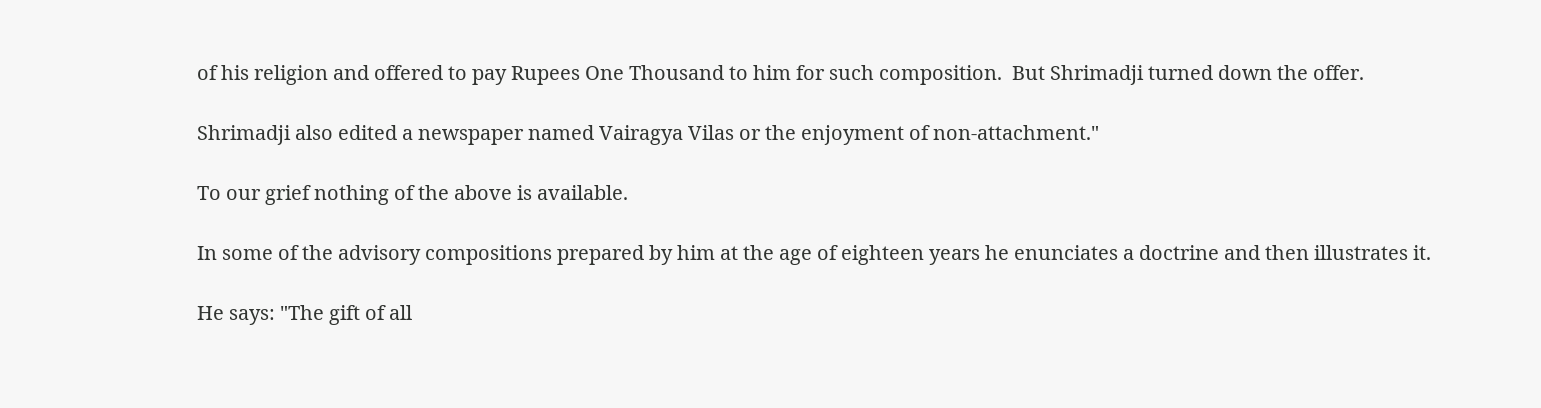of his religion and offered to pay Rupees One Thousand to him for such composition.  But Shrimadji turned down the offer.

Shrimadji also edited a newspaper named Vairagya Vilas or the enjoyment of non-attachment."

To our grief nothing of the above is available.

In some of the advisory compositions prepared by him at the age of eighteen years he enunciates a doctrine and then illustrates it.

He says: "The gift of all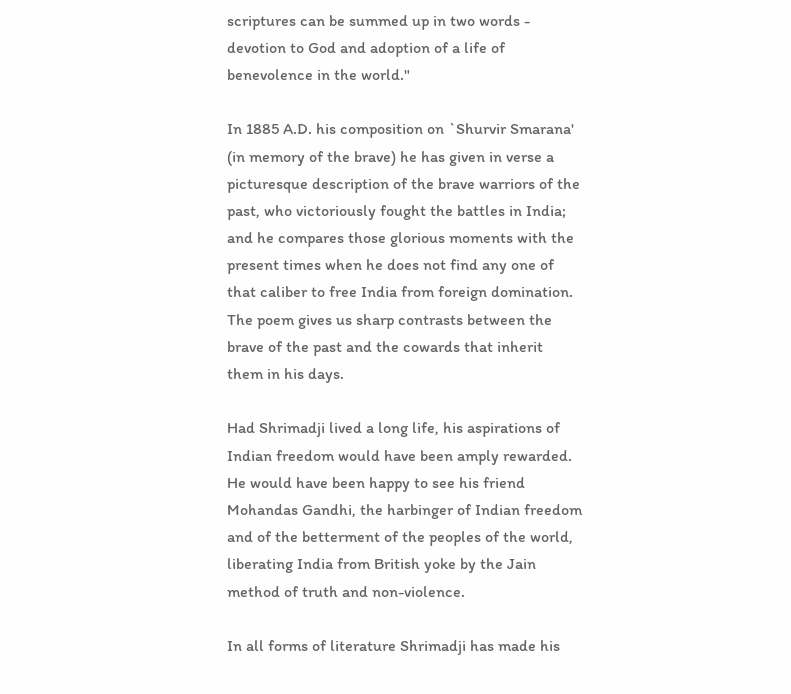scriptures can be summed up in two words - devotion to God and adoption of a life of benevolence in the world."

In 1885 A.D. his composition on `Shurvir Smarana' (in memory of the brave) he has given in verse a picturesque description of the brave warriors of the past, who victoriously fought the battles in India; and he compares those glorious moments with the present times when he does not find any one of that caliber to free India from foreign domination.  The poem gives us sharp contrasts between the brave of the past and the cowards that inherit them in his days.

Had Shrimadji lived a long life, his aspirations of Indian freedom would have been amply rewarded.  He would have been happy to see his friend Mohandas Gandhi, the harbinger of Indian freedom and of the betterment of the peoples of the world, liberating India from British yoke by the Jain method of truth and non-violence.

In all forms of literature Shrimadji has made his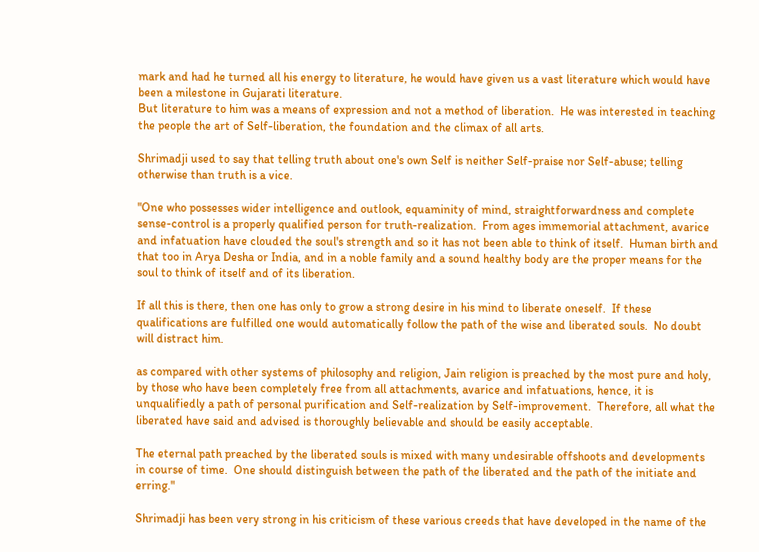mark and had he turned all his energy to literature, he would have given us a vast literature which would have been a milestone in Gujarati literature.
But literature to him was a means of expression and not a method of liberation.  He was interested in teaching the people the art of Self-liberation, the foundation and the climax of all arts.

Shrimadji used to say that telling truth about one's own Self is neither Self-praise nor Self-abuse; telling otherwise than truth is a vice.

"One who possesses wider intelligence and outlook, equaminity of mind, straightforwardness and complete sense-control is a properly qualified person for truth-realization.  From ages immemorial attachment, avarice and infatuation have clouded the soul's strength and so it has not been able to think of itself.  Human birth and that too in Arya Desha or India, and in a noble family and a sound healthy body are the proper means for the soul to think of itself and of its liberation.

If all this is there, then one has only to grow a strong desire in his mind to liberate oneself.  If these qualifications are fulfilled one would automatically follow the path of the wise and liberated souls.  No doubt will distract him.

as compared with other systems of philosophy and religion, Jain religion is preached by the most pure and holy, by those who have been completely free from all attachments, avarice and infatuations, hence, it is unqualifiedly a path of personal purification and Self-realization by Self-improvement.  Therefore, all what the liberated have said and advised is thoroughly believable and should be easily acceptable.

The eternal path preached by the liberated souls is mixed with many undesirable offshoots and developments in course of time.  One should distinguish between the path of the liberated and the path of the initiate and erring."

Shrimadji has been very strong in his criticism of these various creeds that have developed in the name of the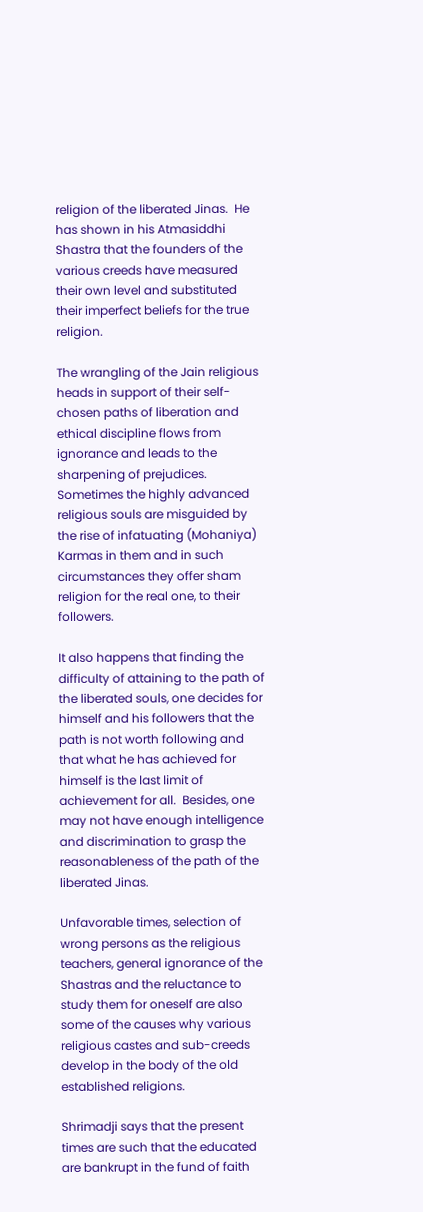religion of the liberated Jinas.  He has shown in his Atmasiddhi Shastra that the founders of the various creeds have measured their own level and substituted their imperfect beliefs for the true religion.

The wrangling of the Jain religious heads in support of their self-chosen paths of liberation and ethical discipline flows from ignorance and leads to the sharpening of prejudices.  Sometimes the highly advanced religious souls are misguided by the rise of infatuating (Mohaniya) Karmas in them and in such circumstances they offer sham religion for the real one, to their followers.

It also happens that finding the difficulty of attaining to the path of the liberated souls, one decides for himself and his followers that the path is not worth following and that what he has achieved for himself is the last limit of achievement for all.  Besides, one may not have enough intelligence and discrimination to grasp the reasonableness of the path of the liberated Jinas.

Unfavorable times, selection of wrong persons as the religious teachers, general ignorance of the Shastras and the reluctance to study them for oneself are also some of the causes why various religious castes and sub-creeds develop in the body of the old established religions.

Shrimadji says that the present times are such that the educated are bankrupt in the fund of faith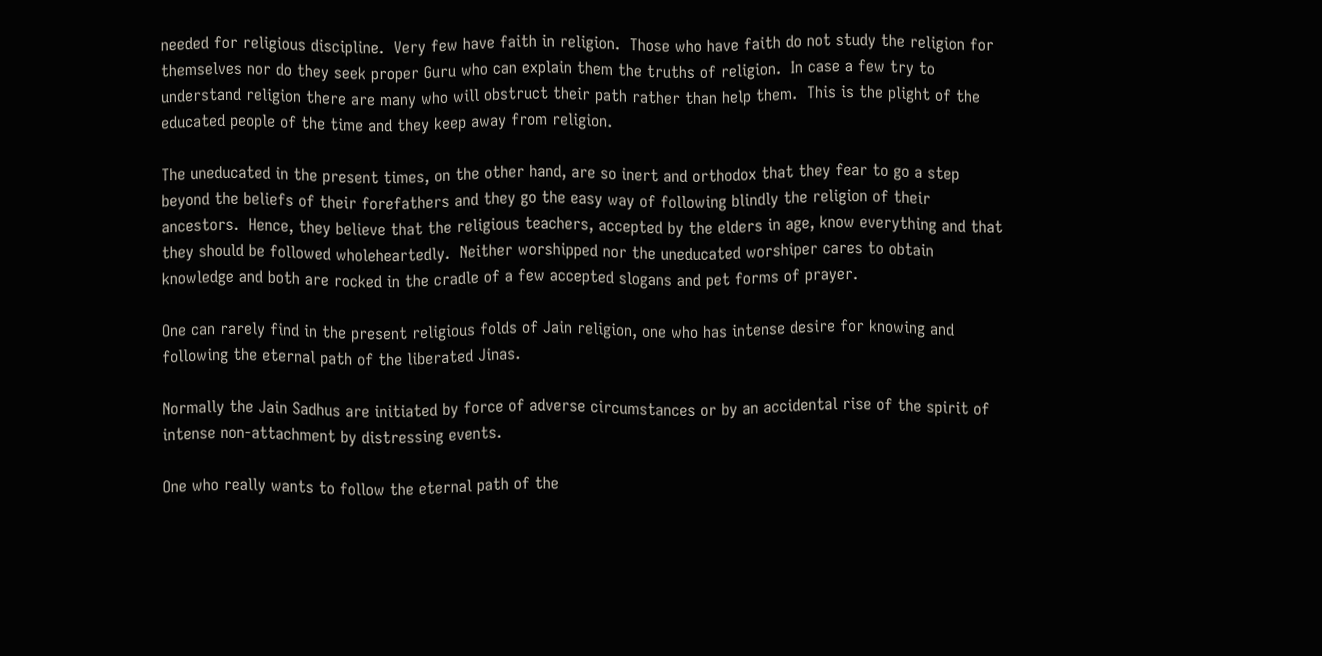needed for religious discipline.  Very few have faith in religion.  Those who have faith do not study the religion for themselves nor do they seek proper Guru who can explain them the truths of religion.  In case a few try to understand religion there are many who will obstruct their path rather than help them.  This is the plight of the educated people of the time and they keep away from religion.

The uneducated in the present times, on the other hand, are so inert and orthodox that they fear to go a step beyond the beliefs of their forefathers and they go the easy way of following blindly the religion of their ancestors.  Hence, they believe that the religious teachers, accepted by the elders in age, know everything and that they should be followed wholeheartedly.  Neither worshipped nor the uneducated worshiper cares to obtain knowledge and both are rocked in the cradle of a few accepted slogans and pet forms of prayer.

One can rarely find in the present religious folds of Jain religion, one who has intense desire for knowing and following the eternal path of the liberated Jinas.

Normally the Jain Sadhus are initiated by force of adverse circumstances or by an accidental rise of the spirit of intense non-attachment by distressing events.

One who really wants to follow the eternal path of the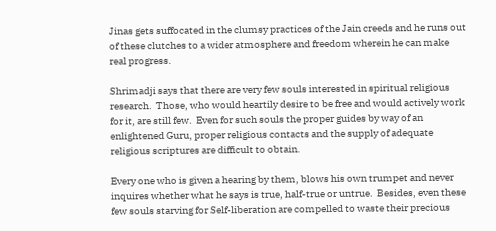Jinas gets suffocated in the clumsy practices of the Jain creeds and he runs out of these clutches to a wider atmosphere and freedom wherein he can make real progress.

Shrimadji says that there are very few souls interested in spiritual religious research.  Those, who would heartily desire to be free and would actively work for it, are still few.  Even for such souls the proper guides by way of an enlightened Guru, proper religious contacts and the supply of adequate religious scriptures are difficult to obtain.

Every one who is given a hearing by them, blows his own trumpet and never inquires whether what he says is true, half-true or untrue.  Besides, even these few souls starving for Self-liberation are compelled to waste their precious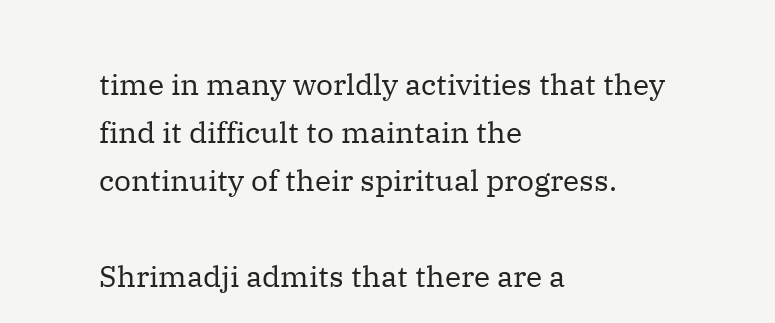time in many worldly activities that they find it difficult to maintain the continuity of their spiritual progress.

Shrimadji admits that there are a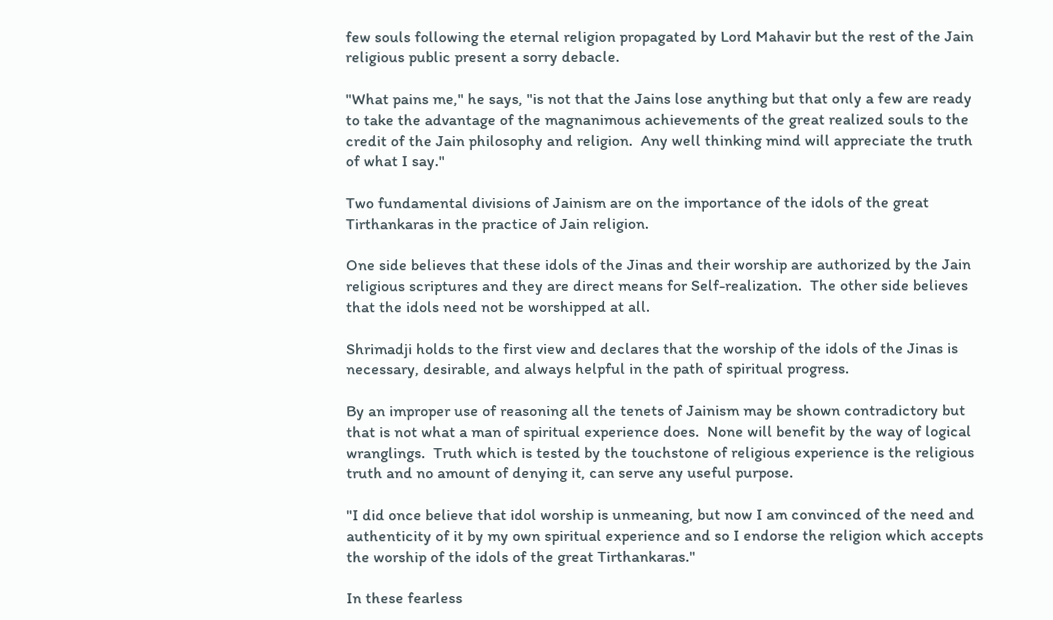few souls following the eternal religion propagated by Lord Mahavir but the rest of the Jain religious public present a sorry debacle.

"What pains me," he says, "is not that the Jains lose anything but that only a few are ready to take the advantage of the magnanimous achievements of the great realized souls to the credit of the Jain philosophy and religion.  Any well thinking mind will appreciate the truth of what I say."

Two fundamental divisions of Jainism are on the importance of the idols of the great Tirthankaras in the practice of Jain religion.

One side believes that these idols of the Jinas and their worship are authorized by the Jain religious scriptures and they are direct means for Self-realization.  The other side believes that the idols need not be worshipped at all.

Shrimadji holds to the first view and declares that the worship of the idols of the Jinas is necessary, desirable, and always helpful in the path of spiritual progress.

By an improper use of reasoning all the tenets of Jainism may be shown contradictory but that is not what a man of spiritual experience does.  None will benefit by the way of logical wranglings.  Truth which is tested by the touchstone of religious experience is the religious truth and no amount of denying it, can serve any useful purpose.

"I did once believe that idol worship is unmeaning, but now I am convinced of the need and authenticity of it by my own spiritual experience and so I endorse the religion which accepts the worship of the idols of the great Tirthankaras."

In these fearless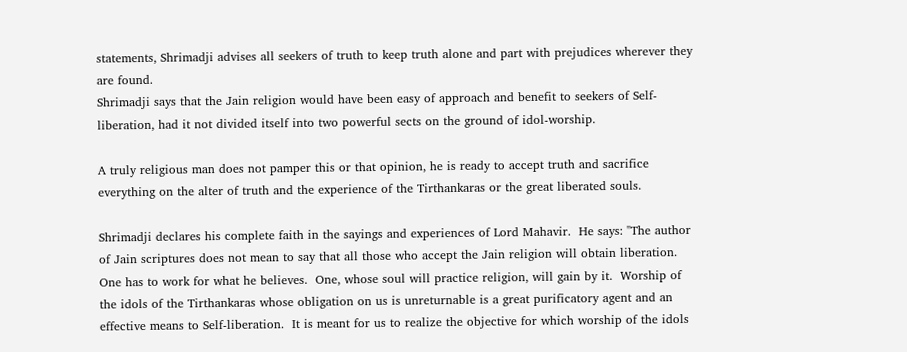statements, Shrimadji advises all seekers of truth to keep truth alone and part with prejudices wherever they are found.
Shrimadji says that the Jain religion would have been easy of approach and benefit to seekers of Self-liberation, had it not divided itself into two powerful sects on the ground of idol-worship.

A truly religious man does not pamper this or that opinion, he is ready to accept truth and sacrifice everything on the alter of truth and the experience of the Tirthankaras or the great liberated souls.

Shrimadji declares his complete faith in the sayings and experiences of Lord Mahavir.  He says: "The author of Jain scriptures does not mean to say that all those who accept the Jain religion will obtain liberation.  One has to work for what he believes.  One, whose soul will practice religion, will gain by it.  Worship of the idols of the Tirthankaras whose obligation on us is unreturnable is a great purificatory agent and an effective means to Self-liberation.  It is meant for us to realize the objective for which worship of the idols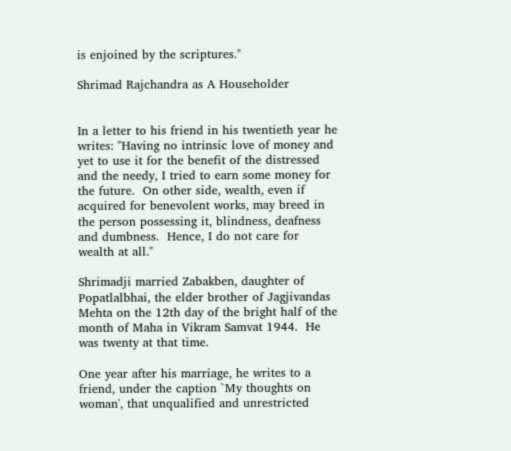is enjoined by the scriptures."

Shrimad Rajchandra as A Householder


In a letter to his friend in his twentieth year he writes: "Having no intrinsic love of money and yet to use it for the benefit of the distressed and the needy, I tried to earn some money for the future.  On other side, wealth, even if acquired for benevolent works, may breed in the person possessing it, blindness, deafness and dumbness.  Hence, I do not care for wealth at all."

Shrimadji married Zabakben, daughter of Popatlalbhai, the elder brother of Jagjivandas Mehta on the 12th day of the bright half of the month of Maha in Vikram Samvat 1944.  He was twenty at that time.

One year after his marriage, he writes to a friend, under the caption `My thoughts on woman', that unqualified and unrestricted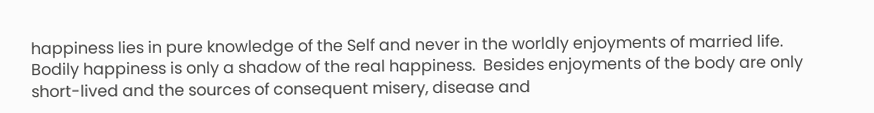happiness lies in pure knowledge of the Self and never in the worldly enjoyments of married life.  Bodily happiness is only a shadow of the real happiness.  Besides enjoyments of the body are only short-lived and the sources of consequent misery, disease and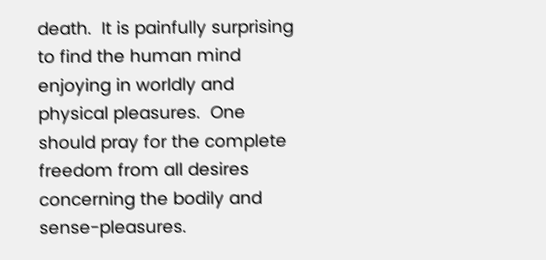death.  It is painfully surprising to find the human mind enjoying in worldly and physical pleasures.  One should pray for the complete freedom from all desires concerning the bodily and sense-pleasures.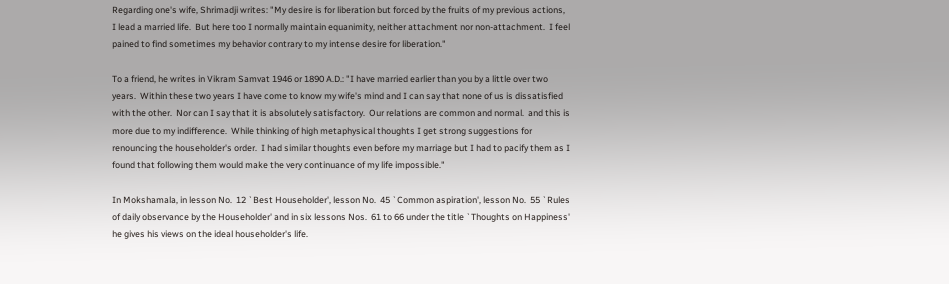Regarding one's wife, Shrimadji writes: "My desire is for liberation but forced by the fruits of my previous actions, I lead a married life.  But here too I normally maintain equanimity, neither attachment nor non-attachment.  I feel pained to find sometimes my behavior contrary to my intense desire for liberation."

To a friend, he writes in Vikram Samvat 1946 or 1890 A.D.: "I have married earlier than you by a little over two years.  Within these two years I have come to know my wife's mind and I can say that none of us is dissatisfied with the other.  Nor can I say that it is absolutely satisfactory.  Our relations are common and normal.  and this is more due to my indifference.  While thinking of high metaphysical thoughts I get strong suggestions for renouncing the householder's order.  I had similar thoughts even before my marriage but I had to pacify them as I found that following them would make the very continuance of my life impossible."

In Mokshamala, in lesson No.  12 `Best Householder', lesson No.  45 `Common aspiration', lesson No.  55 `Rules of daily observance by the Householder' and in six lessons Nos.  61 to 66 under the title `Thoughts on Happiness' he gives his views on the ideal householder's life.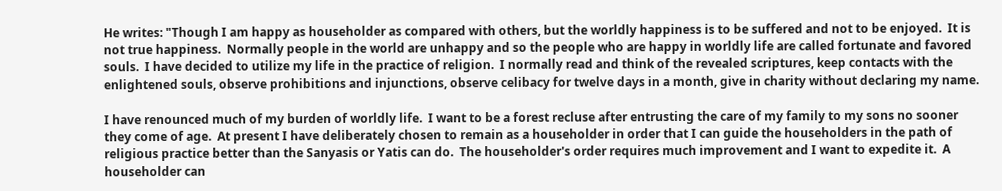He writes: "Though I am happy as householder as compared with others, but the worldly happiness is to be suffered and not to be enjoyed.  It is not true happiness.  Normally people in the world are unhappy and so the people who are happy in worldly life are called fortunate and favored souls.  I have decided to utilize my life in the practice of religion.  I normally read and think of the revealed scriptures, keep contacts with the enlightened souls, observe prohibitions and injunctions, observe celibacy for twelve days in a month, give in charity without declaring my name.

I have renounced much of my burden of worldly life.  I want to be a forest recluse after entrusting the care of my family to my sons no sooner they come of age.  At present I have deliberately chosen to remain as a householder in order that I can guide the householders in the path of religious practice better than the Sanyasis or Yatis can do.  The householder's order requires much improvement and I want to expedite it.  A householder can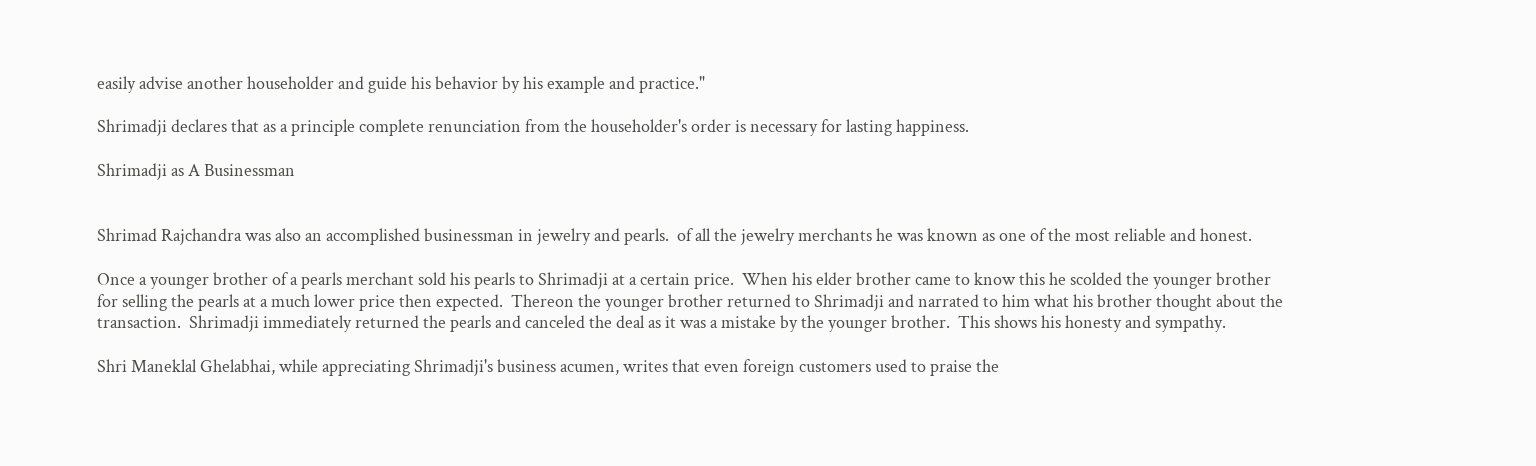easily advise another householder and guide his behavior by his example and practice."

Shrimadji declares that as a principle complete renunciation from the householder's order is necessary for lasting happiness.

Shrimadji as A Businessman


Shrimad Rajchandra was also an accomplished businessman in jewelry and pearls.  of all the jewelry merchants he was known as one of the most reliable and honest.

Once a younger brother of a pearls merchant sold his pearls to Shrimadji at a certain price.  When his elder brother came to know this he scolded the younger brother for selling the pearls at a much lower price then expected.  Thereon the younger brother returned to Shrimadji and narrated to him what his brother thought about the transaction.  Shrimadji immediately returned the pearls and canceled the deal as it was a mistake by the younger brother.  This shows his honesty and sympathy.

Shri Maneklal Ghelabhai, while appreciating Shrimadji's business acumen, writes that even foreign customers used to praise the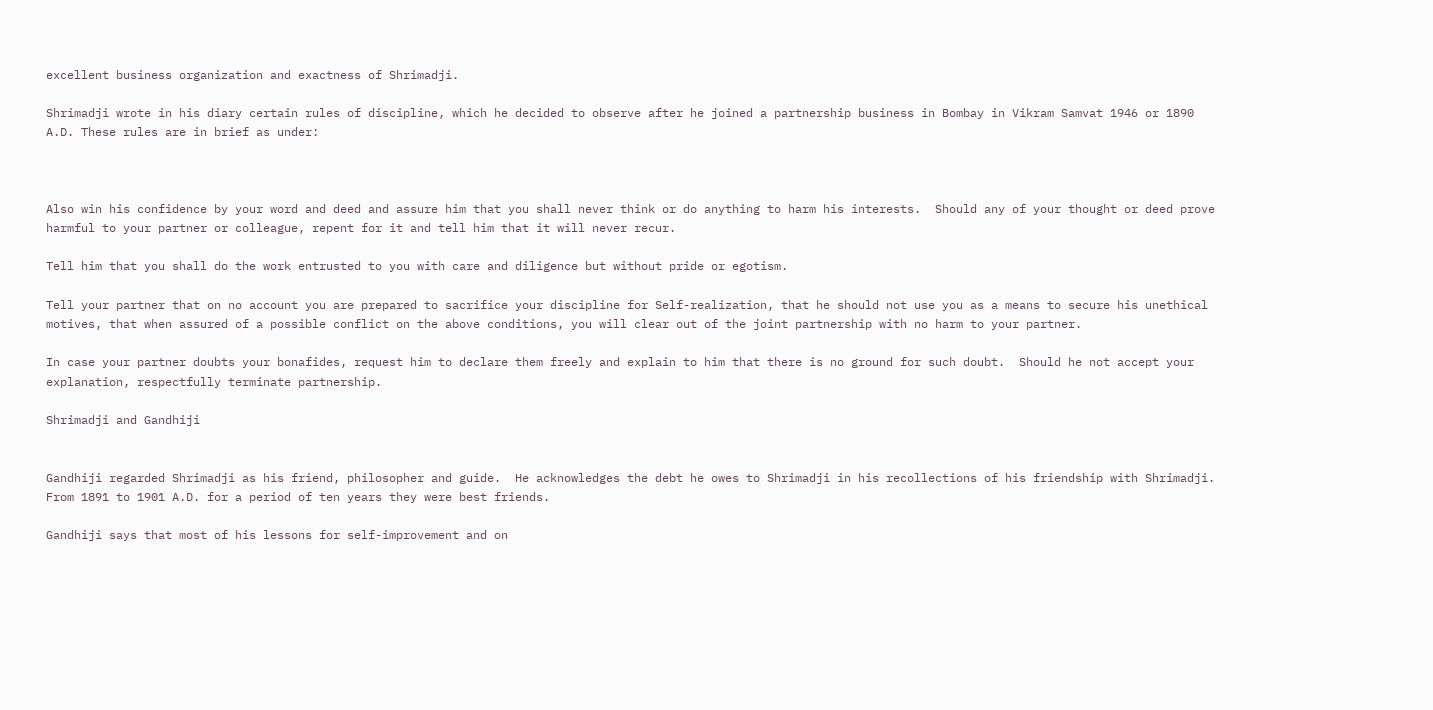excellent business organization and exactness of Shrimadji.

Shrimadji wrote in his diary certain rules of discipline, which he decided to observe after he joined a partnership business in Bombay in Vikram Samvat 1946 or 1890 A.D. These rules are in brief as under:



Also win his confidence by your word and deed and assure him that you shall never think or do anything to harm his interests.  Should any of your thought or deed prove harmful to your partner or colleague, repent for it and tell him that it will never recur.

Tell him that you shall do the work entrusted to you with care and diligence but without pride or egotism.

Tell your partner that on no account you are prepared to sacrifice your discipline for Self-realization, that he should not use you as a means to secure his unethical motives, that when assured of a possible conflict on the above conditions, you will clear out of the joint partnership with no harm to your partner.

In case your partner doubts your bonafides, request him to declare them freely and explain to him that there is no ground for such doubt.  Should he not accept your explanation, respectfully terminate partnership.

Shrimadji and Gandhiji


Gandhiji regarded Shrimadji as his friend, philosopher and guide.  He acknowledges the debt he owes to Shrimadji in his recollections of his friendship with Shrimadji.  From 1891 to 1901 A.D. for a period of ten years they were best friends.

Gandhiji says that most of his lessons for self-improvement and on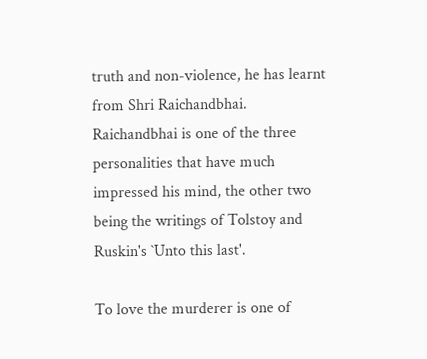truth and non-violence, he has learnt from Shri Raichandbhai.  Raichandbhai is one of the three personalities that have much impressed his mind, the other two being the writings of Tolstoy and Ruskin's `Unto this last'.

To love the murderer is one of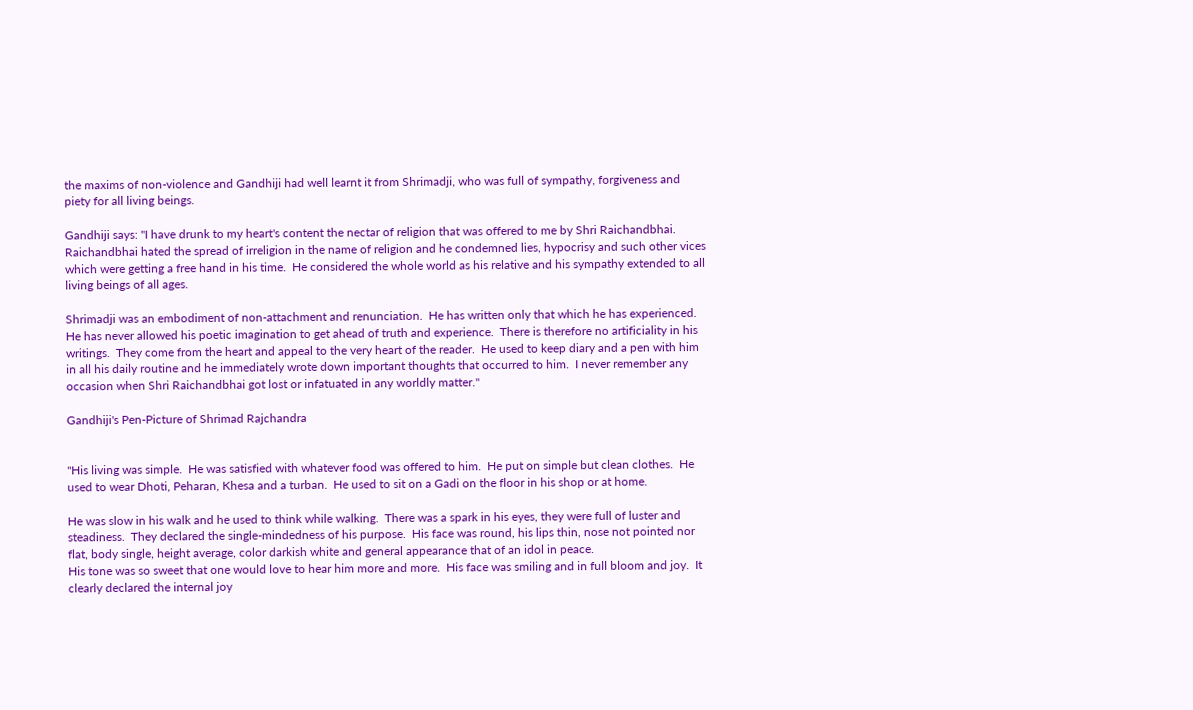the maxims of non-violence and Gandhiji had well learnt it from Shrimadji, who was full of sympathy, forgiveness and piety for all living beings.

Gandhiji says: "I have drunk to my heart's content the nectar of religion that was offered to me by Shri Raichandbhai.  Raichandbhai hated the spread of irreligion in the name of religion and he condemned lies, hypocrisy and such other vices which were getting a free hand in his time.  He considered the whole world as his relative and his sympathy extended to all living beings of all ages.

Shrimadji was an embodiment of non-attachment and renunciation.  He has written only that which he has experienced.  He has never allowed his poetic imagination to get ahead of truth and experience.  There is therefore no artificiality in his writings.  They come from the heart and appeal to the very heart of the reader.  He used to keep diary and a pen with him in all his daily routine and he immediately wrote down important thoughts that occurred to him.  I never remember any occasion when Shri Raichandbhai got lost or infatuated in any worldly matter."

Gandhiji's Pen-Picture of Shrimad Rajchandra


"His living was simple.  He was satisfied with whatever food was offered to him.  He put on simple but clean clothes.  He used to wear Dhoti, Peharan, Khesa and a turban.  He used to sit on a Gadi on the floor in his shop or at home.

He was slow in his walk and he used to think while walking.  There was a spark in his eyes, they were full of luster and steadiness.  They declared the single-mindedness of his purpose.  His face was round, his lips thin, nose not pointed nor flat, body single, height average, color darkish white and general appearance that of an idol in peace.
His tone was so sweet that one would love to hear him more and more.  His face was smiling and in full bloom and joy.  It clearly declared the internal joy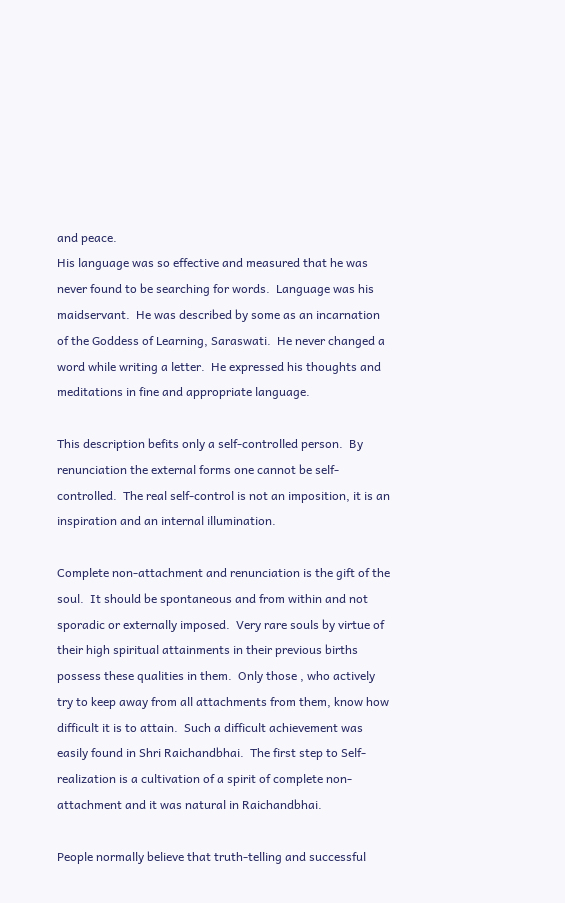and peace.
His language was so effective and measured that he was never found to be searching for words.  Language was his maidservant.  He was described by some as an incarnation of the Goddess of Learning, Saraswati.  He never changed a word while writing a letter.  He expressed his thoughts and meditations in fine and appropriate language.

This description befits only a self-controlled person.  By renunciation the external forms one cannot be self-controlled.  The real self-control is not an imposition, it is an inspiration and an internal illumination.

Complete non-attachment and renunciation is the gift of the soul.  It should be spontaneous and from within and not sporadic or externally imposed.  Very rare souls by virtue of their high spiritual attainments in their previous births possess these qualities in them.  Only those , who actively try to keep away from all attachments from them, know how difficult it is to attain.  Such a difficult achievement was easily found in Shri Raichandbhai.  The first step to Self-realization is a cultivation of a spirit of complete non-attachment and it was natural in Raichandbhai.

People normally believe that truth-telling and successful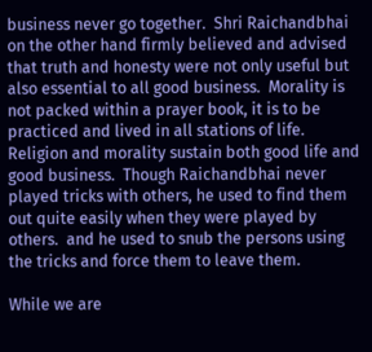business never go together.  Shri Raichandbhai on the other hand firmly believed and advised that truth and honesty were not only useful but also essential to all good business.  Morality is not packed within a prayer book, it is to be practiced and lived in all stations of life.  Religion and morality sustain both good life and good business.  Though Raichandbhai never played tricks with others, he used to find them out quite easily when they were played by others.  and he used to snub the persons using the tricks and force them to leave them.

While we are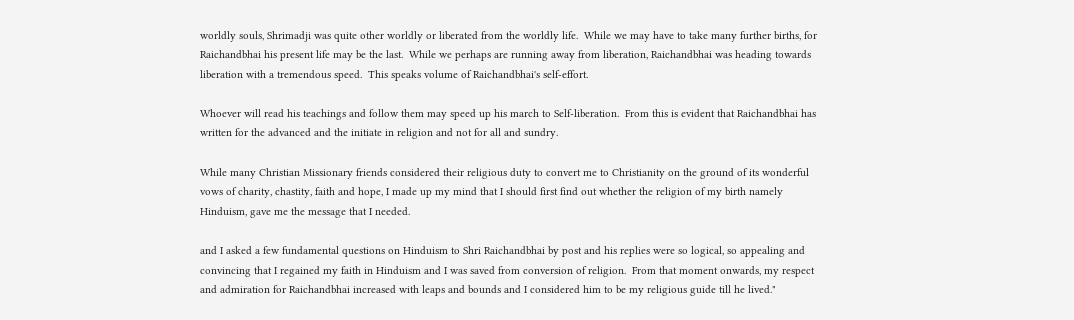worldly souls, Shrimadji was quite other worldly or liberated from the worldly life.  While we may have to take many further births, for Raichandbhai his present life may be the last.  While we perhaps are running away from liberation, Raichandbhai was heading towards liberation with a tremendous speed.  This speaks volume of Raichandbhai's self-effort.

Whoever will read his teachings and follow them may speed up his march to Self-liberation.  From this is evident that Raichandbhai has written for the advanced and the initiate in religion and not for all and sundry.

While many Christian Missionary friends considered their religious duty to convert me to Christianity on the ground of its wonderful vows of charity, chastity, faith and hope, I made up my mind that I should first find out whether the religion of my birth namely Hinduism, gave me the message that I needed.

and I asked a few fundamental questions on Hinduism to Shri Raichandbhai by post and his replies were so logical, so appealing and convincing that I regained my faith in Hinduism and I was saved from conversion of religion.  From that moment onwards, my respect and admiration for Raichandbhai increased with leaps and bounds and I considered him to be my religious guide till he lived."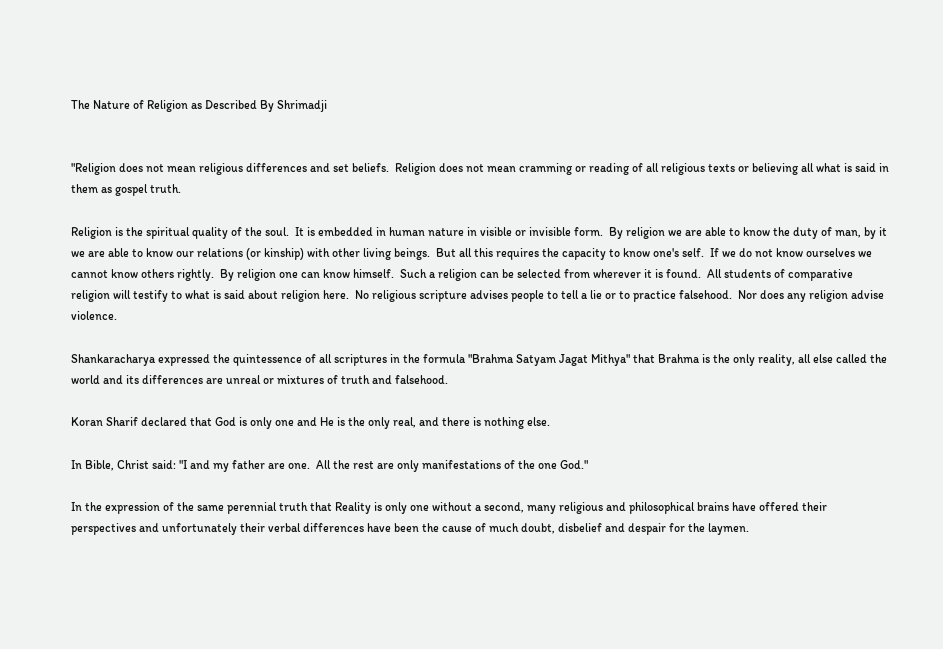The Nature of Religion as Described By Shrimadji


"Religion does not mean religious differences and set beliefs.  Religion does not mean cramming or reading of all religious texts or believing all what is said in them as gospel truth.

Religion is the spiritual quality of the soul.  It is embedded in human nature in visible or invisible form.  By religion we are able to know the duty of man, by it we are able to know our relations (or kinship) with other living beings.  But all this requires the capacity to know one's self.  If we do not know ourselves we cannot know others rightly.  By religion one can know himself.  Such a religion can be selected from wherever it is found.  All students of comparative religion will testify to what is said about religion here.  No religious scripture advises people to tell a lie or to practice falsehood.  Nor does any religion advise violence.

Shankaracharya expressed the quintessence of all scriptures in the formula "Brahma Satyam Jagat Mithya" that Brahma is the only reality, all else called the world and its differences are unreal or mixtures of truth and falsehood.

Koran Sharif declared that God is only one and He is the only real, and there is nothing else.

In Bible, Christ said: "I and my father are one.  All the rest are only manifestations of the one God."

In the expression of the same perennial truth that Reality is only one without a second, many religious and philosophical brains have offered their perspectives and unfortunately their verbal differences have been the cause of much doubt, disbelief and despair for the laymen.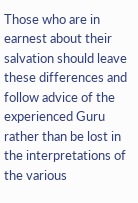Those who are in earnest about their salvation should leave these differences and follow advice of the experienced Guru rather than be lost in the interpretations of the various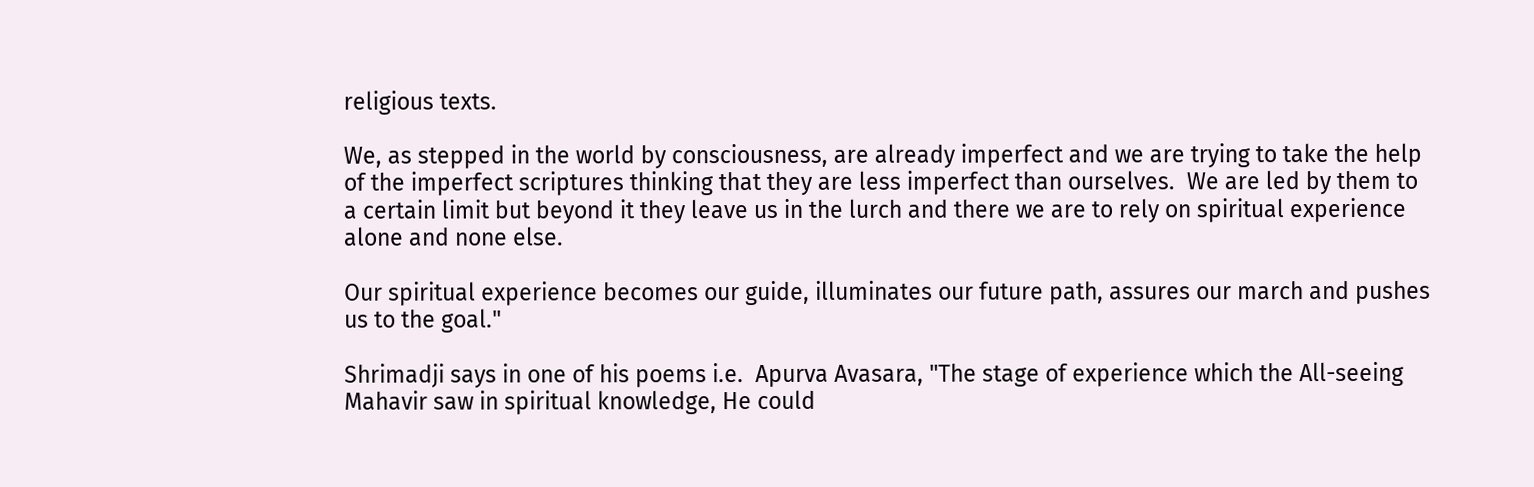religious texts.

We, as stepped in the world by consciousness, are already imperfect and we are trying to take the help of the imperfect scriptures thinking that they are less imperfect than ourselves.  We are led by them to a certain limit but beyond it they leave us in the lurch and there we are to rely on spiritual experience alone and none else.

Our spiritual experience becomes our guide, illuminates our future path, assures our march and pushes us to the goal."

Shrimadji says in one of his poems i.e.  Apurva Avasara, "The stage of experience which the All-seeing Mahavir saw in spiritual knowledge, He could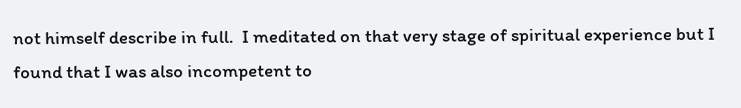not himself describe in full.  I meditated on that very stage of spiritual experience but I found that I was also incompetent to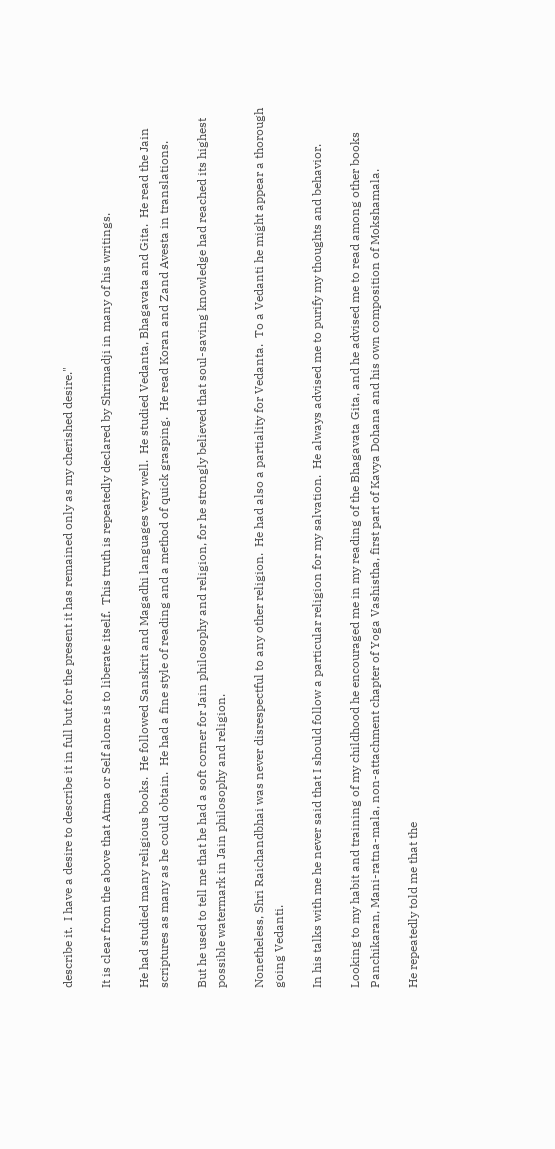describe it.  I have a desire to describe it in full but for the present it has remained only as my cherished desire."

It is clear from the above that Atma or Self alone is to liberate itself.  This truth is repeatedly declared by Shrimadji in many of his writings.

He had studied many religious books.  He followed Sanskrit and Magadhi languages very well.  He studied Vedanta, Bhagavata and Gita.  He read the Jain scriptures as many as he could obtain.  He had a fine style of reading and a method of quick grasping.  He read Koran and Zand Avesta in translations.

But he used to tell me that he had a soft corner for Jain philosophy and religion, for he strongly believed that soul-saving knowledge had reached its highest possible watermark in Jain philosophy and religion.

Nonetheless, Shri Raichandbhai was never disrespectful to any other religion.  He had also a partiality for Vedanta.  To a Vedanti he might appear a thorough going Vedanti.

In his talks with me he never said that I should follow a particular religion for my salvation.  He always advised me to purify my thoughts and behavior.

Looking to my habit and training of my childhood he encouraged me in my reading of the Bhagavata Gita, and he advised me to read among other books Panchikaran, Mani-ratna-mala, non-attachment chapter of Yoga Vashistha, first part of Kavya Dohana and his own composition of Mokshamala.

He repeatedly told me that the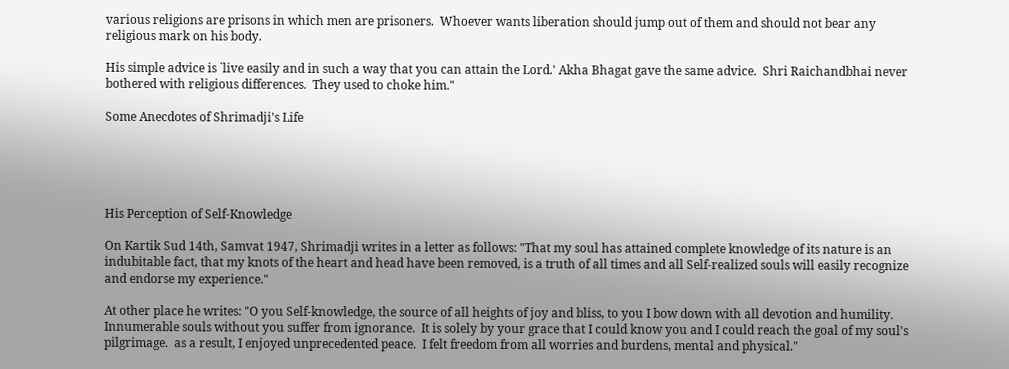various religions are prisons in which men are prisoners.  Whoever wants liberation should jump out of them and should not bear any religious mark on his body.

His simple advice is `live easily and in such a way that you can attain the Lord.' Akha Bhagat gave the same advice.  Shri Raichandbhai never bothered with religious differences.  They used to choke him."

Some Anecdotes of Shrimadji's Life





His Perception of Self-Knowledge

On Kartik Sud 14th, Samvat 1947, Shrimadji writes in a letter as follows: "That my soul has attained complete knowledge of its nature is an indubitable fact, that my knots of the heart and head have been removed, is a truth of all times and all Self-realized souls will easily recognize and endorse my experience."

At other place he writes: "O you Self-knowledge, the source of all heights of joy and bliss, to you I bow down with all devotion and humility.  Innumerable souls without you suffer from ignorance.  It is solely by your grace that I could know you and I could reach the goal of my soul's pilgrimage.  as a result, I enjoyed unprecedented peace.  I felt freedom from all worries and burdens, mental and physical."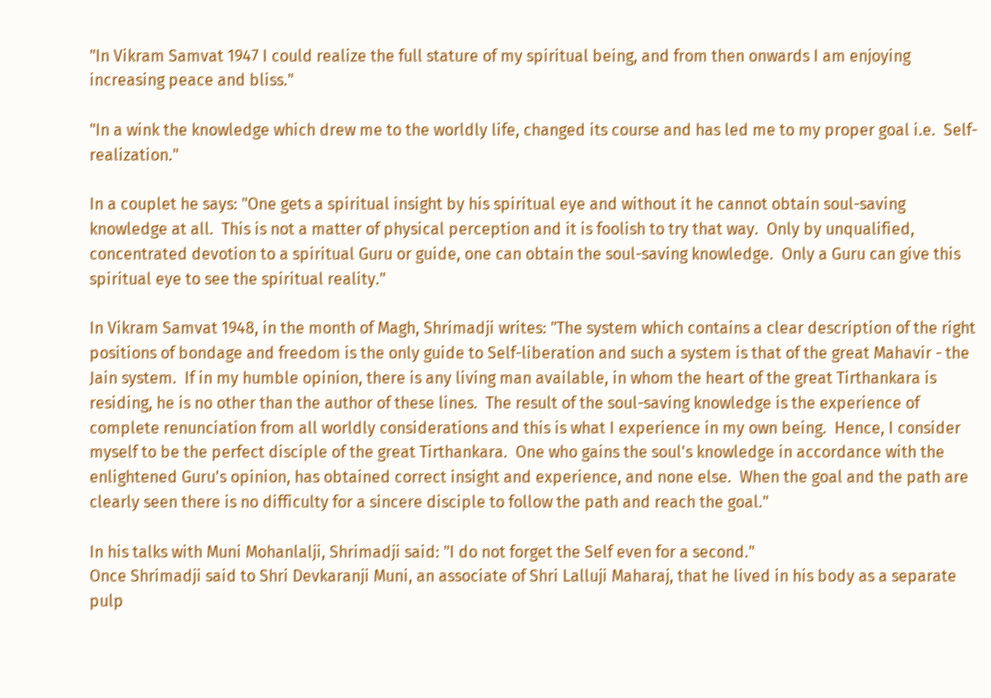"In Vikram Samvat 1947 I could realize the full stature of my spiritual being, and from then onwards I am enjoying increasing peace and bliss."

"In a wink the knowledge which drew me to the worldly life, changed its course and has led me to my proper goal i.e.  Self-realization."

In a couplet he says: "One gets a spiritual insight by his spiritual eye and without it he cannot obtain soul-saving knowledge at all.  This is not a matter of physical perception and it is foolish to try that way.  Only by unqualified, concentrated devotion to a spiritual Guru or guide, one can obtain the soul-saving knowledge.  Only a Guru can give this spiritual eye to see the spiritual reality."

In Vikram Samvat 1948, in the month of Magh, Shrimadji writes: "The system which contains a clear description of the right positions of bondage and freedom is the only guide to Self-liberation and such a system is that of the great Mahavir - the Jain system.  If in my humble opinion, there is any living man available, in whom the heart of the great Tirthankara is residing, he is no other than the author of these lines.  The result of the soul-saving knowledge is the experience of complete renunciation from all worldly considerations and this is what I experience in my own being.  Hence, I consider myself to be the perfect disciple of the great Tirthankara.  One who gains the soul's knowledge in accordance with the enlightened Guru's opinion, has obtained correct insight and experience, and none else.  When the goal and the path are clearly seen there is no difficulty for a sincere disciple to follow the path and reach the goal."

In his talks with Muni Mohanlalji, Shrimadji said: "I do not forget the Self even for a second."
Once Shrimadji said to Shri Devkaranji Muni, an associate of Shri Lalluji Maharaj, that he lived in his body as a separate pulp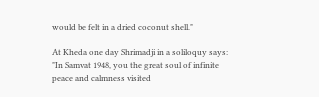would be felt in a dried coconut shell."

At Kheda one day Shrimadji in a soliloquy says: "In Samvat 1948, you the great soul of infinite peace and calmness visited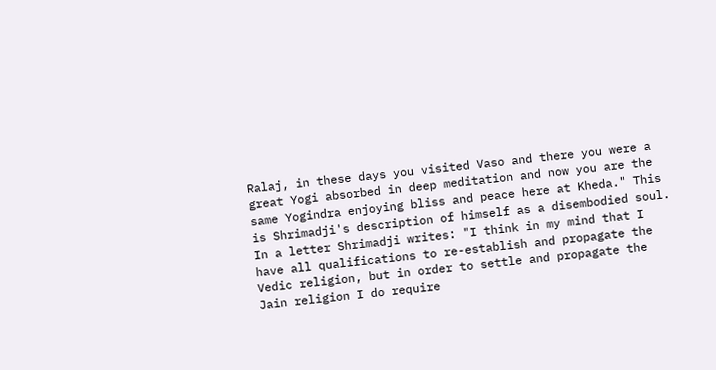Ralaj, in these days you visited Vaso and there you were a great Yogi absorbed in deep meditation and now you are the same Yogindra enjoying bliss and peace here at Kheda." This is Shrimadji's description of himself as a disembodied soul.
In a letter Shrimadji writes: "I think in my mind that I have all qualifications to re-establish and propagate the Vedic religion, but in order to settle and propagate the Jain religion I do require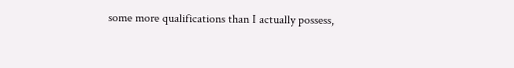some more qualifications than I actually possess,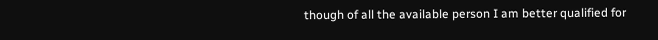though of all the available person I am better qualified for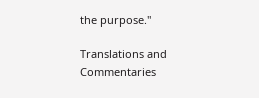the purpose."

Translations and Commentaries